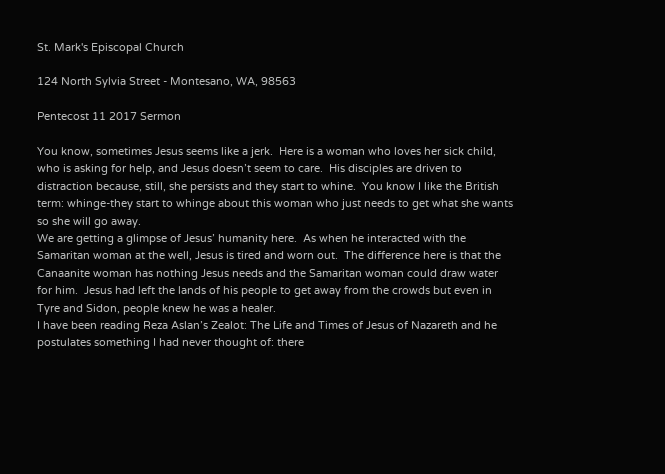St. Mark's Episcopal Church

124 North Sylvia Street - Montesano, WA, 98563

Pentecost 11 2017 Sermon

You know, sometimes Jesus seems like a jerk.  Here is a woman who loves her sick child, who is asking for help, and Jesus doesn’t seem to care.  His disciples are driven to distraction because, still, she persists and they start to whine.  You know I like the British term: whinge-they start to whinge about this woman who just needs to get what she wants so she will go away.
We are getting a glimpse of Jesus’ humanity here.  As when he interacted with the Samaritan woman at the well, Jesus is tired and worn out.  The difference here is that the Canaanite woman has nothing Jesus needs and the Samaritan woman could draw water for him.  Jesus had left the lands of his people to get away from the crowds but even in Tyre and Sidon, people knew he was a healer.
I have been reading Reza Aslan’s Zealot: The Life and Times of Jesus of Nazareth and he postulates something I had never thought of: there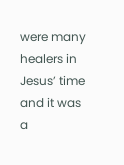were many healers in Jesus’ time and it was a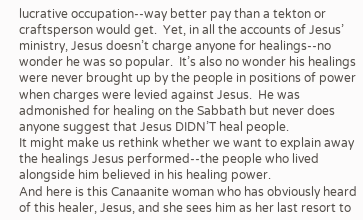lucrative occupation--way better pay than a tekton or craftsperson would get.  Yet, in all the accounts of Jesus’ ministry, Jesus doesn’t charge anyone for healings--no wonder he was so popular.  It’s also no wonder his healings were never brought up by the people in positions of power when charges were levied against Jesus.  He was admonished for healing on the Sabbath but never does anyone suggest that Jesus DIDN’T heal people.
It might make us rethink whether we want to explain away the healings Jesus performed--the people who lived alongside him believed in his healing power.
And here is this Canaanite woman who has obviously heard of this healer, Jesus, and she sees him as her last resort to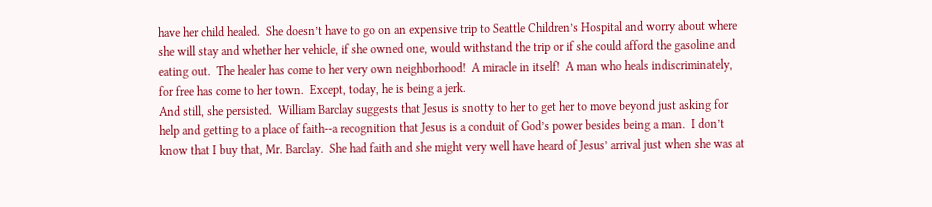have her child healed.  She doesn’t have to go on an expensive trip to Seattle Children’s Hospital and worry about where she will stay and whether her vehicle, if she owned one, would withstand the trip or if she could afford the gasoline and eating out.  The healer has come to her very own neighborhood!  A miracle in itself!  A man who heals indiscriminately, for free has come to her town.  Except, today, he is being a jerk.
And still, she persisted.  William Barclay suggests that Jesus is snotty to her to get her to move beyond just asking for help and getting to a place of faith--a recognition that Jesus is a conduit of God’s power besides being a man.  I don’t know that I buy that, Mr. Barclay.  She had faith and she might very well have heard of Jesus’ arrival just when she was at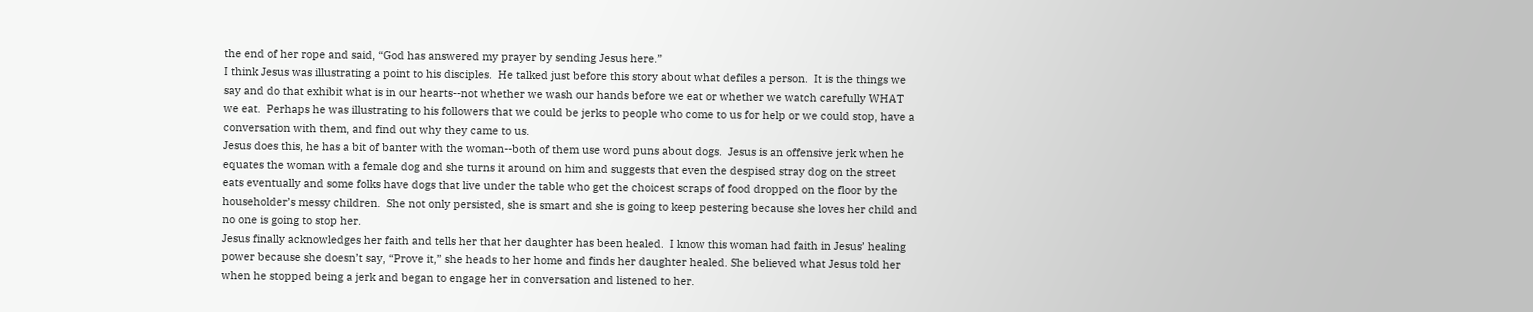the end of her rope and said, “God has answered my prayer by sending Jesus here.”
I think Jesus was illustrating a point to his disciples.  He talked just before this story about what defiles a person.  It is the things we say and do that exhibit what is in our hearts--not whether we wash our hands before we eat or whether we watch carefully WHAT we eat.  Perhaps he was illustrating to his followers that we could be jerks to people who come to us for help or we could stop, have a conversation with them, and find out why they came to us.
Jesus does this, he has a bit of banter with the woman--both of them use word puns about dogs.  Jesus is an offensive jerk when he equates the woman with a female dog and she turns it around on him and suggests that even the despised stray dog on the street eats eventually and some folks have dogs that live under the table who get the choicest scraps of food dropped on the floor by the householder’s messy children.  She not only persisted, she is smart and she is going to keep pestering because she loves her child and no one is going to stop her.
Jesus finally acknowledges her faith and tells her that her daughter has been healed.  I know this woman had faith in Jesus’ healing power because she doesn’t say, “Prove it,” she heads to her home and finds her daughter healed. She believed what Jesus told her when he stopped being a jerk and began to engage her in conversation and listened to her.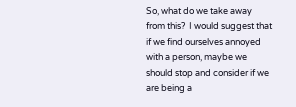So, what do we take away from this?  I would suggest that if we find ourselves annoyed with a person, maybe we should stop and consider if we are being a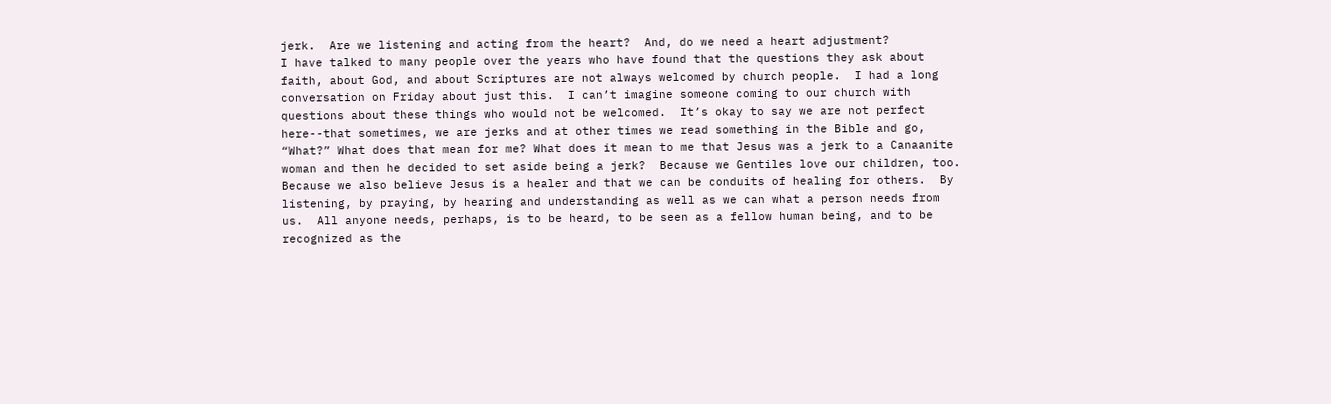jerk.  Are we listening and acting from the heart?  And, do we need a heart adjustment?
I have talked to many people over the years who have found that the questions they ask about faith, about God, and about Scriptures are not always welcomed by church people.  I had a long conversation on Friday about just this.  I can’t imagine someone coming to our church with questions about these things who would not be welcomed.  It’s okay to say we are not perfect here--that sometimes, we are jerks and at other times we read something in the Bible and go, “What?” What does that mean for me? What does it mean to me that Jesus was a jerk to a Canaanite woman and then he decided to set aside being a jerk?  Because we Gentiles love our children, too.  Because we also believe Jesus is a healer and that we can be conduits of healing for others.  By listening, by praying, by hearing and understanding as well as we can what a person needs from us.  All anyone needs, perhaps, is to be heard, to be seen as a fellow human being, and to be recognized as the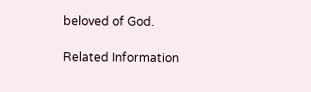beloved of God.

Related Information